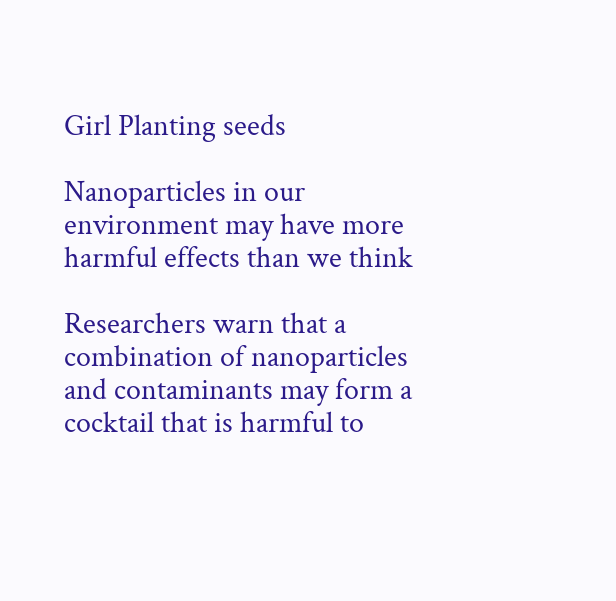Girl Planting seeds

Nanoparticles in our environment may have more harmful effects than we think

Researchers warn that a combination of nanoparticles and contaminants may form a cocktail that is harmful to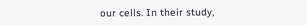our cells. In their study,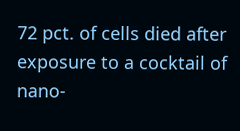72 pct. of cells died after exposure to a cocktail of nano-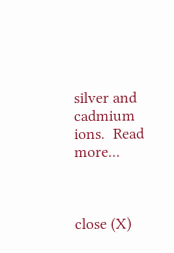silver and cadmium ions.  Read more...



close (X)